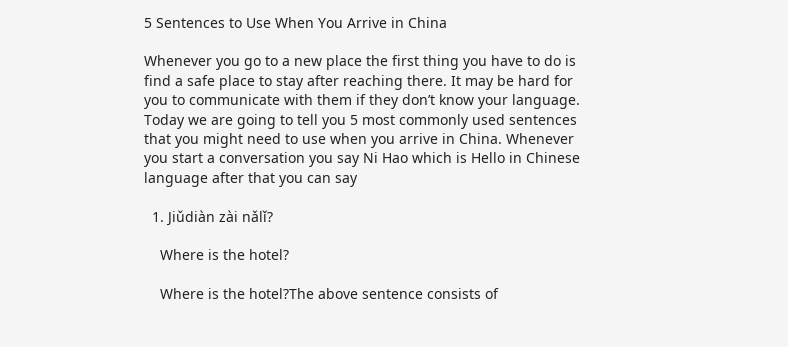5 Sentences to Use When You Arrive in China

Whenever you go to a new place the first thing you have to do is find a safe place to stay after reaching there. It may be hard for you to communicate with them if they don’t know your language. Today we are going to tell you 5 most commonly used sentences that you might need to use when you arrive in China. Whenever you start a conversation you say Ni Hao which is Hello in Chinese language after that you can say

  1. Jiǔdiàn zài nǎlǐ?

    Where is the hotel?

    Where is the hotel?The above sentence consists of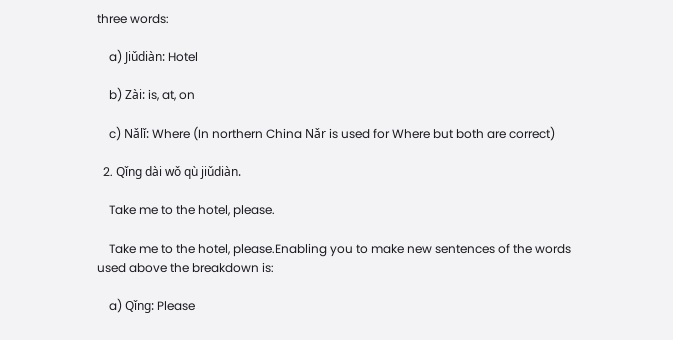three words:

    a) Jiǔdiàn: Hotel

    b) Zài: is, at, on

    c) Nǎlǐ: Where (In northern China Nǎr is used for Where but both are correct)

  2. Qǐng dài wǒ qù jiǔdiàn.

    Take me to the hotel, please.

    Take me to the hotel, please.Enabling you to make new sentences of the words used above the breakdown is:

    a) Qǐng: Please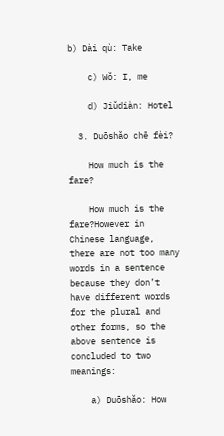b) Dài qù: Take

    c) Wǒ: I, me

    d) Jiǔdiàn: Hotel

  3. Duōshǎo chē fèi?

    How much is the fare?

    How much is the fare?However in Chinese language, there are not too many words in a sentence because they don’t have different words for the plural and other forms, so the above sentence is concluded to two meanings:

    a) Duōshǎo: How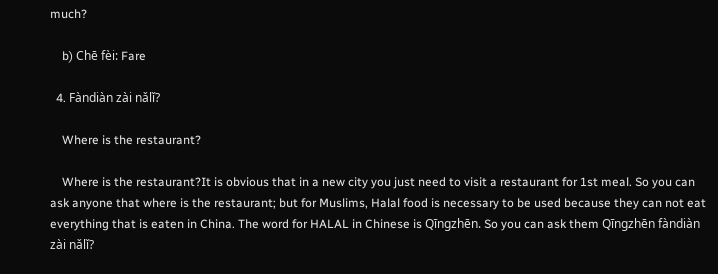much?

    b) Chē fèi: Fare

  4. Fàndiàn zài nǎlǐ?

    Where is the restaurant?

    Where is the restaurant?It is obvious that in a new city you just need to visit a restaurant for 1st meal. So you can ask anyone that where is the restaurant; but for Muslims, Halal food is necessary to be used because they can not eat everything that is eaten in China. The word for HALAL in Chinese is Qīngzhēn. So you can ask them Qīngzhēn fàndiàn zài nǎlǐ?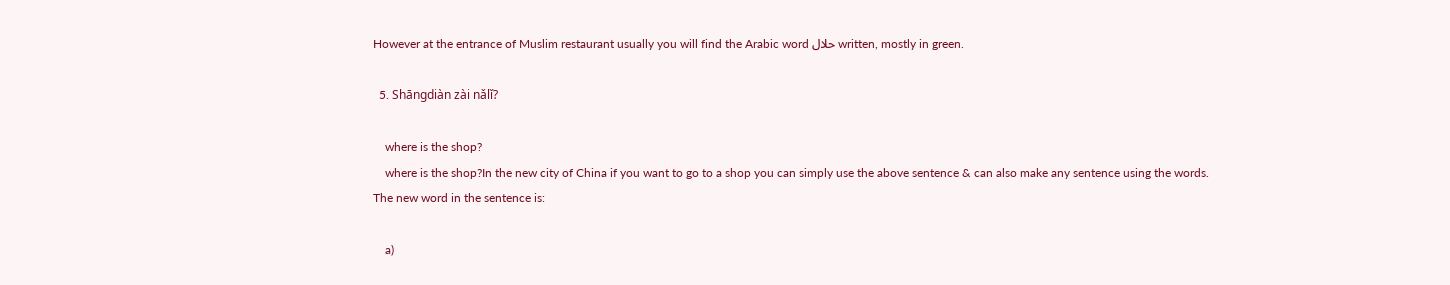However at the entrance of Muslim restaurant usually you will find the Arabic word حلال written, mostly in green.

  5. Shāngdiàn zài nǎlǐ?

    where is the shop?
    where is the shop?In the new city of China if you want to go to a shop you can simply use the above sentence & can also make any sentence using the words. The new word in the sentence is:

    a)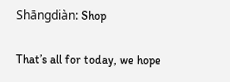Shāngdiàn: Shop

That’s all for today, we hope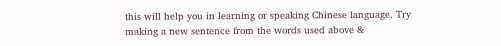this will help you in learning or speaking Chinese language. Try making a new sentence from the words used above &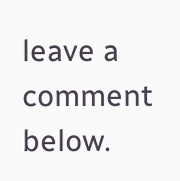leave a comment below.